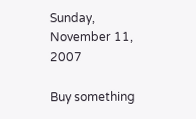Sunday, November 11, 2007

Buy something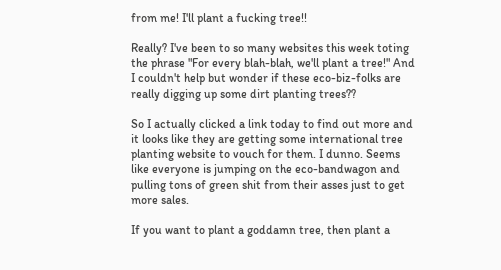from me! I'll plant a fucking tree!!

Really? I've been to so many websites this week toting the phrase "For every blah-blah, we'll plant a tree!" And I couldn't help but wonder if these eco-biz-folks are really digging up some dirt planting trees??

So I actually clicked a link today to find out more and it looks like they are getting some international tree planting website to vouch for them. I dunno. Seems like everyone is jumping on the eco-bandwagon and pulling tons of green shit from their asses just to get more sales.

If you want to plant a goddamn tree, then plant a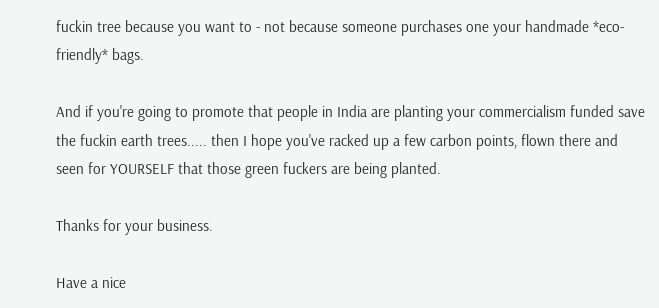fuckin tree because you want to - not because someone purchases one your handmade *eco-friendly* bags.

And if you're going to promote that people in India are planting your commercialism funded save the fuckin earth trees..... then I hope you've racked up a few carbon points, flown there and seen for YOURSELF that those green fuckers are being planted.

Thanks for your business.

Have a nice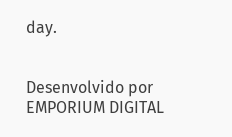day.


Desenvolvido por EMPORIUM DIGITAL